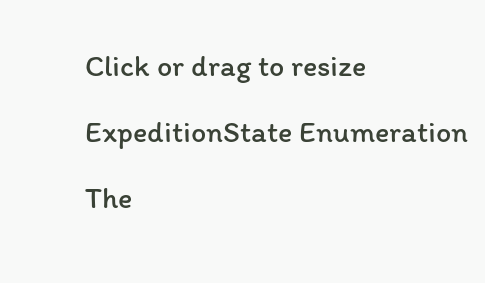Click or drag to resize

ExpeditionState Enumeration

The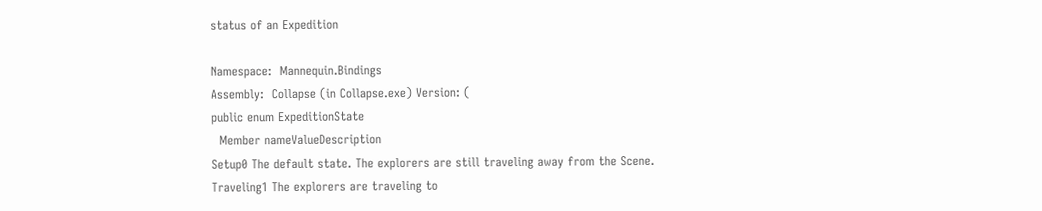status of an Expedition

Namespace:  Mannequin.Bindings
Assembly:  Collapse (in Collapse.exe) Version: (
public enum ExpeditionState
  Member nameValueDescription
Setup0 The default state. The explorers are still traveling away from the Scene.
Traveling1 The explorers are traveling to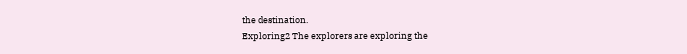the destination.
Exploring2 The explorers are exploring the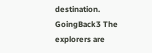destination.
GoingBack3 The explorers are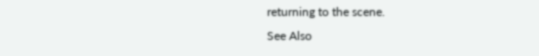returning to the scene.
See Also